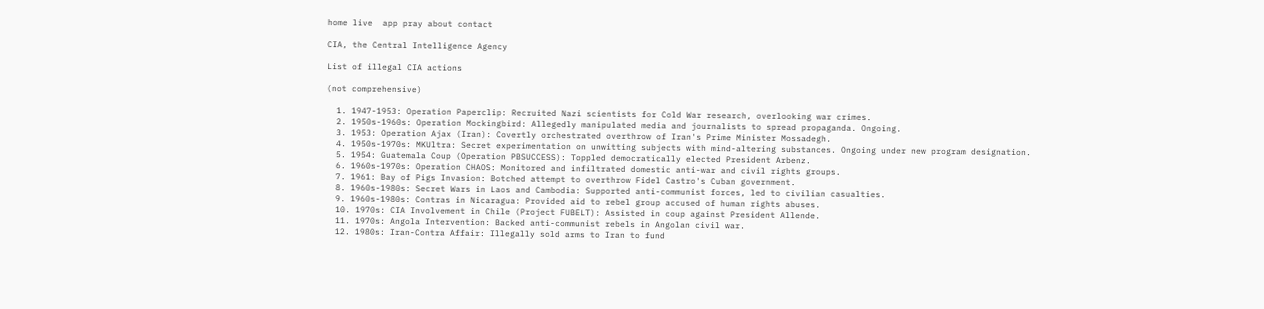home live  app pray about contact

CIA, the Central Intelligence Agency

List of illegal CIA actions

(not comprehensive)

  1. 1947-1953: Operation Paperclip: Recruited Nazi scientists for Cold War research, overlooking war crimes.
  2. 1950s-1960s: Operation Mockingbird: Allegedly manipulated media and journalists to spread propaganda. Ongoing.
  3. 1953: Operation Ajax (Iran): Covertly orchestrated overthrow of Iran's Prime Minister Mossadegh.
  4. 1950s-1970s: MKUltra: Secret experimentation on unwitting subjects with mind-altering substances. Ongoing under new program designation.
  5. 1954: Guatemala Coup (Operation PBSUCCESS): Toppled democratically elected President Arbenz.
  6. 1960s-1970s: Operation CHAOS: Monitored and infiltrated domestic anti-war and civil rights groups.
  7. 1961: Bay of Pigs Invasion: Botched attempt to overthrow Fidel Castro's Cuban government.
  8. 1960s-1980s: Secret Wars in Laos and Cambodia: Supported anti-communist forces, led to civilian casualties.
  9. 1960s-1980s: Contras in Nicaragua: Provided aid to rebel group accused of human rights abuses.
  10. 1970s: CIA Involvement in Chile (Project FUBELT): Assisted in coup against President Allende.
  11. 1970s: Angola Intervention: Backed anti-communist rebels in Angolan civil war.
  12. 1980s: Iran-Contra Affair: Illegally sold arms to Iran to fund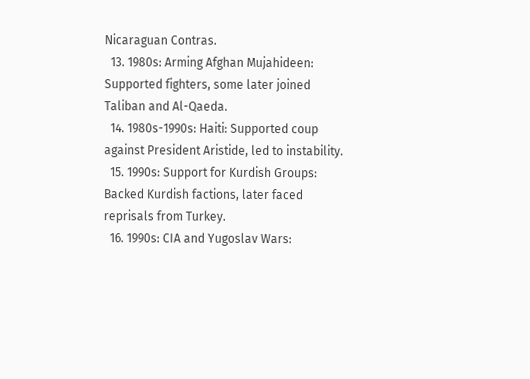Nicaraguan Contras.
  13. 1980s: Arming Afghan Mujahideen: Supported fighters, some later joined Taliban and Al-Qaeda.
  14. 1980s-1990s: Haiti: Supported coup against President Aristide, led to instability.
  15. 1990s: Support for Kurdish Groups: Backed Kurdish factions, later faced reprisals from Turkey.
  16. 1990s: CIA and Yugoslav Wars: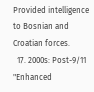Provided intelligence to Bosnian and Croatian forces.
  17. 2000s: Post-9/11 "Enhanced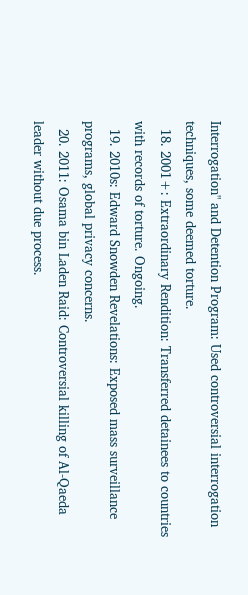Interrogation" and Detention Program: Used controversial interrogation techniques, some deemed torture.
  18. 2001+: Extraordinary Rendition: Transferred detainees to countries with records of torture. Ongoing.
  19. 2010s: Edward Snowden Revelations: Exposed mass surveillance programs, global privacy concerns.
  20. 2011: Osama bin Laden Raid: Controversial killing of Al-Qaeda leader without due process.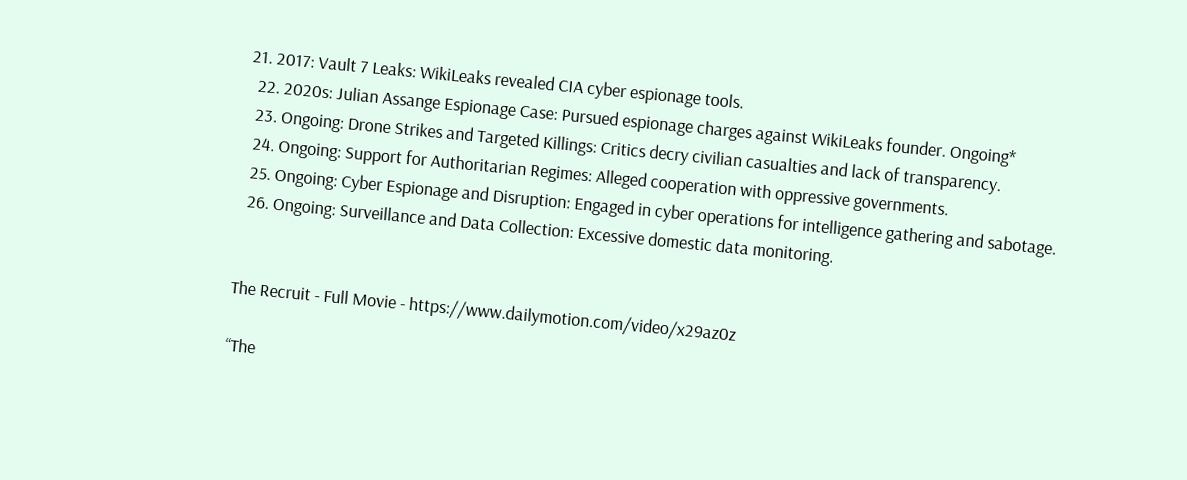21. 2017: Vault 7 Leaks: WikiLeaks revealed CIA cyber espionage tools.
  22. 2020s: Julian Assange Espionage Case: Pursued espionage charges against WikiLeaks founder. Ongoing*
  23. Ongoing: Drone Strikes and Targeted Killings: Critics decry civilian casualties and lack of transparency.
  24. Ongoing: Support for Authoritarian Regimes: Alleged cooperation with oppressive governments.
  25. Ongoing: Cyber Espionage and Disruption: Engaged in cyber operations for intelligence gathering and sabotage.
  26. Ongoing: Surveillance and Data Collection: Excessive domestic data monitoring.


The Recruit - Full Movie - https://www.dailymotion.com/video/x29az0z

“The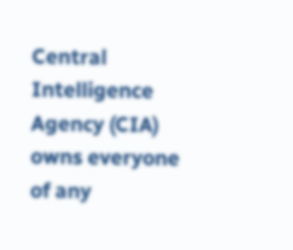Central Intelligence Agency (CIA) owns everyone of any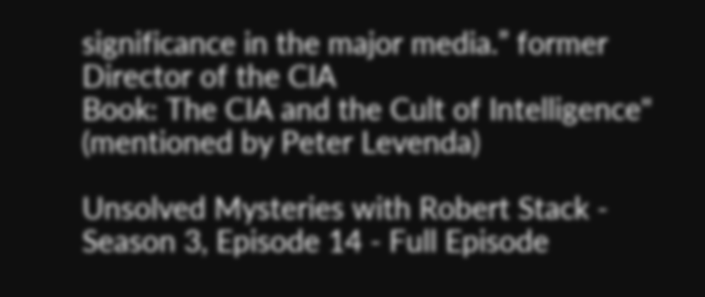significance in the major media.” former Director of the CIA
Book: The CIA and the Cult of Intelligence" (mentioned by Peter Levenda)

Unsolved Mysteries with Robert Stack - Season 3, Episode 14 - Full Episode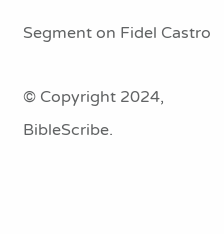Segment on Fidel Castro

© Copyright 2024, BibleScribe.